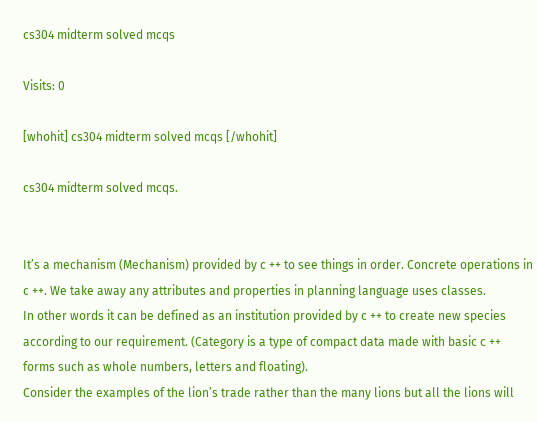cs304 midterm solved mcqs

Visits: 0

[whohit] cs304 midterm solved mcqs [/whohit]

cs304 midterm solved mcqs.


It’s a mechanism (Mechanism) provided by c ++ to see things in order. Concrete operations in c ++. We take away any attributes and properties in planning language uses classes.
In other words it can be defined as an institution provided by c ++ to create new species
according to our requirement. (Category is a type of compact data made with basic c ++
forms such as whole numbers, letters and floating).
Consider the examples of the lion’s trade rather than the many lions but all the lions will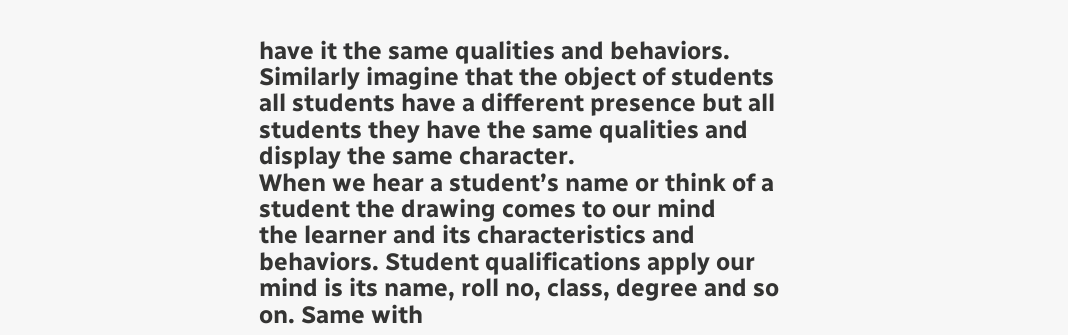have it the same qualities and behaviors. Similarly imagine that the object of students all students have a different presence but all students they have the same qualities and display the same character.
When we hear a student’s name or think of a student the drawing comes to our mind
the learner and its characteristics and behaviors. Student qualifications apply our mind is its name, roll no, class, degree and so on. Same with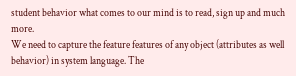student behavior what comes to our mind is to read, sign up and much more.
We need to capture the feature features of any object (attributes as well behavior) in system language. The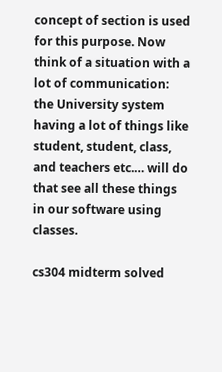concept of section is used for this purpose. Now think of a situation with a lot of communication: the University system having a lot of things like student, student, class, and teachers etc.… will do that see all these things in our software using classes.

cs304 midterm solved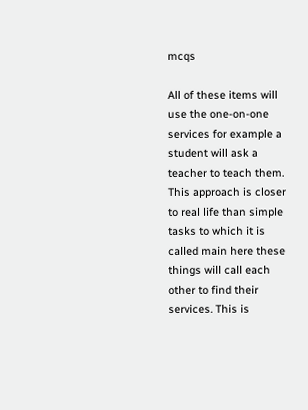mcqs

All of these items will use the one-on-one services for example a student will ask a teacher to teach them. This approach is closer to real life than simple tasks to which it is called main here these things will call each other to find their services. This is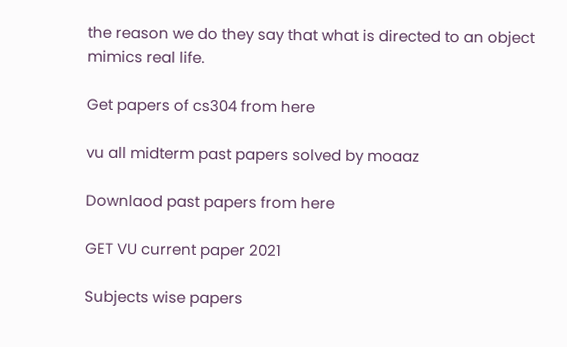the reason we do they say that what is directed to an object mimics real life.

Get papers of cs304 from here

vu all midterm past papers solved by moaaz

Downlaod past papers from here

GET VU current paper 2021

Subjects wise papers